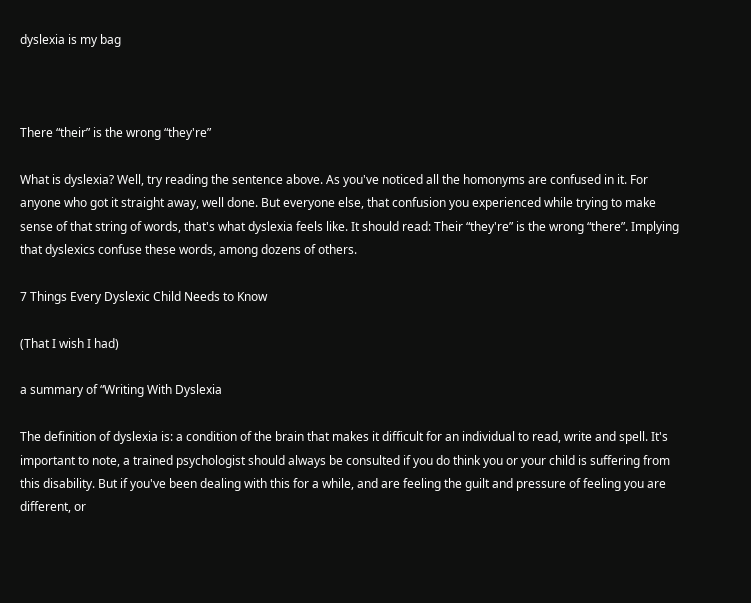dyslexia is my bag



There “their” is the wrong “they're”

What is dyslexia? Well, try reading the sentence above. As you've noticed all the homonyms are confused in it. For anyone who got it straight away, well done. But everyone else, that confusion you experienced while trying to make sense of that string of words, that's what dyslexia feels like. It should read: Their “they're” is the wrong “there”. Implying that dyslexics confuse these words, among dozens of others.

7 Things Every Dyslexic Child Needs to Know

(That I wish I had)

a summary of “Writing With Dyslexia

The definition of dyslexia is: a condition of the brain that makes it difficult for an individual to read, write and spell. It's important to note, a trained psychologist should always be consulted if you do think you or your child is suffering from this disability. But if you've been dealing with this for a while, and are feeling the guilt and pressure of feeling you are different, or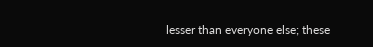lesser than everyone else; these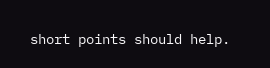short points should help.